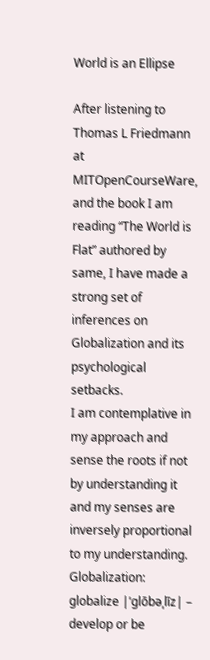World is an Ellipse

After listening to Thomas L Friedmann at MITOpenCourseWare, and the book I am reading “The World is Flat” authored by same, I have made a strong set of inferences on Globalization and its psychological setbacks.
I am contemplative in my approach and sense the roots if not by understanding it and my senses are inversely proportional to my understanding.
Globalization: globalize |ˈglōbəˌlīz| – develop or be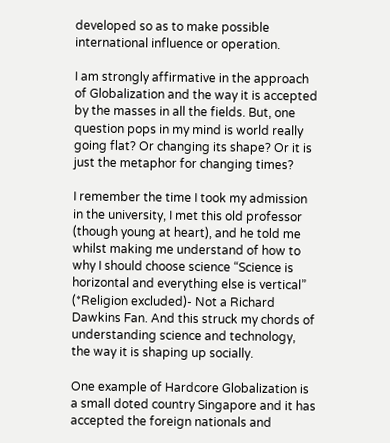developed so as to make possible international influence or operation.

I am strongly affirmative in the approach of Globalization and the way it is accepted by the masses in all the fields. But, one question pops in my mind is world really going flat? Or changing its shape? Or it is just the metaphor for changing times?

I remember the time I took my admission in the university, I met this old professor (though young at heart), and he told me whilst making me understand of how to why I should choose science “Science is horizontal and everything else is vertical” (*Religion excluded)- Not a Richard Dawkins Fan. And this struck my chords of understanding science and technology, the way it is shaping up socially.

One example of Hardcore Globalization is a small doted country Singapore and it has accepted the foreign nationals and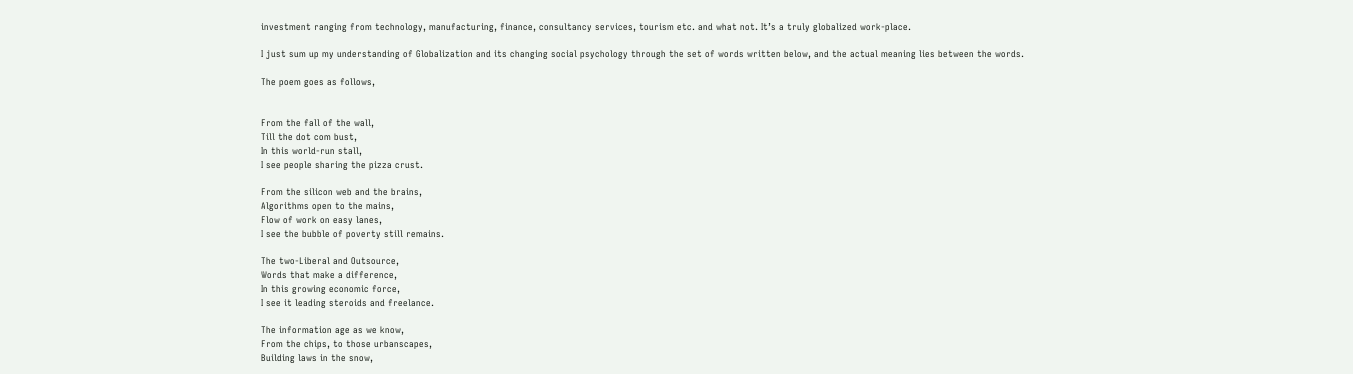investment ranging from technology, manufacturing, finance, consultancy services, tourism etc. and what not. It’s a truly globalized work-place.

I just sum up my understanding of Globalization and its changing social psychology through the set of words written below, and the actual meaning lies between the words.

The poem goes as follows,


From the fall of the wall,
Till the dot com bust,
In this world-run stall,
I see people sharing the pizza crust.

From the silicon web and the brains,
Algorithms open to the mains,
Flow of work on easy lanes,
I see the bubble of poverty still remains.

The two-Liberal and Outsource,
Words that make a difference,
In this growing economic force,
I see it leading steroids and freelance.

The information age as we know,
From the chips, to those urbanscapes,
Building laws in the snow,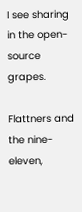I see sharing in the open-source grapes.

Flattners and the nine-eleven,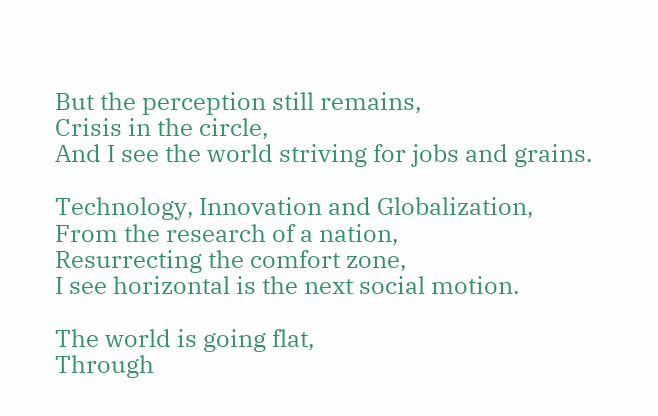But the perception still remains,
Crisis in the circle,
And I see the world striving for jobs and grains.

Technology, Innovation and Globalization,
From the research of a nation,
Resurrecting the comfort zone,
I see horizontal is the next social motion.

The world is going flat,
Through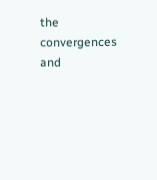the convergences and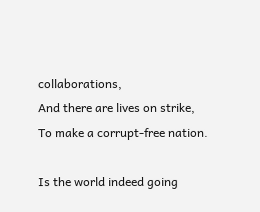collaborations,
And there are lives on strike,
To make a corrupt-free nation.

Is the world indeed going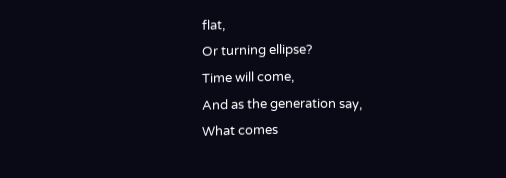flat,
Or turning ellipse?
Time will come,
And as the generation say,
What comes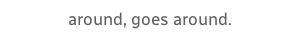around, goes around.